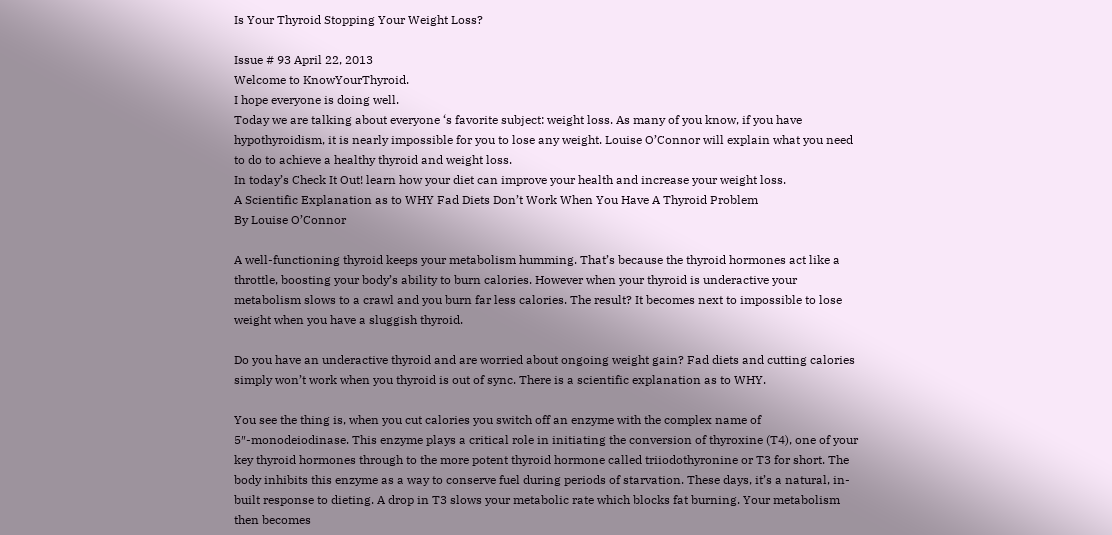Is Your Thyroid Stopping Your Weight Loss?

Issue # 93 April 22, 2013
Welcome to KnowYourThyroid.
I hope everyone is doing well.
Today we are talking about everyone ‘s favorite subject: weight loss. As many of you know, if you have hypothyroidism, it is nearly impossible for you to lose any weight. Louise O’Connor will explain what you need to do to achieve a healthy thyroid and weight loss.
In today’s Check It Out! learn how your diet can improve your health and increase your weight loss.
A Scientific Explanation as to WHY Fad Diets Don’t Work When You Have A Thyroid Problem
By Louise O’Connor

A well-functioning thyroid keeps your metabolism humming. That’s because the thyroid hormones act like a throttle, boosting your body’s ability to burn calories. However when your thyroid is underactive your metabolism slows to a crawl and you burn far less calories. The result? It becomes next to impossible to lose weight when you have a sluggish thyroid.

Do you have an underactive thyroid and are worried about ongoing weight gain? Fad diets and cutting calories simply won’t work when you thyroid is out of sync. There is a scientific explanation as to WHY.

You see the thing is, when you cut calories you switch off an enzyme with the complex name of 5″-monodeiodinase. This enzyme plays a critical role in initiating the conversion of thyroxine (T4), one of your key thyroid hormones through to the more potent thyroid hormone called triiodothyronine or T3 for short. The body inhibits this enzyme as a way to conserve fuel during periods of starvation. These days, it’s a natural, in-built response to dieting. A drop in T3 slows your metabolic rate which blocks fat burning. Your metabolism then becomes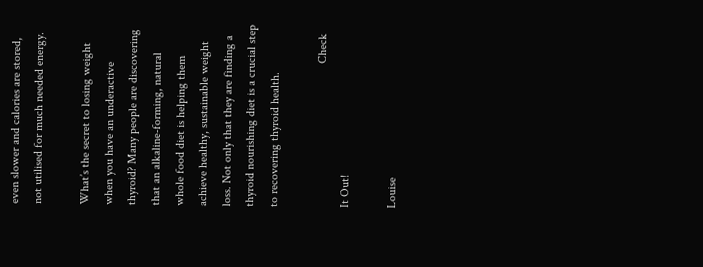even slower and calories are stored, not utilised for much needed energy.

What’s the secret to losing weight when you have an underactive thyroid? Many people are discovering that an alkaline-forming, natural whole food diet is helping them achieve healthy, sustainable weight loss. Not only that they are finding a thyroid nourishing diet is a crucial step to recovering thyroid health.

                                                Check It Out!

Louise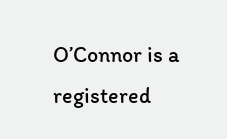O’Connor is a registered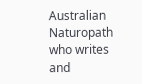Australian Naturopath who writes and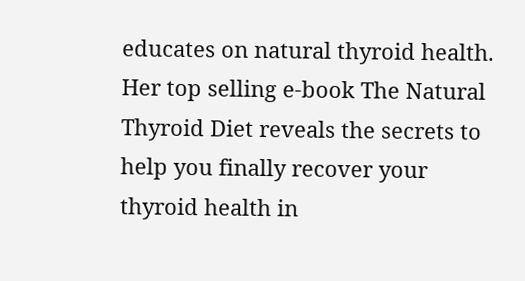educates on natural thyroid health. Her top selling e-book The Natural Thyroid Diet reveals the secrets to help you finally recover your thyroid health in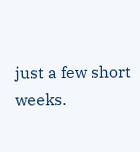just a few short weeks.